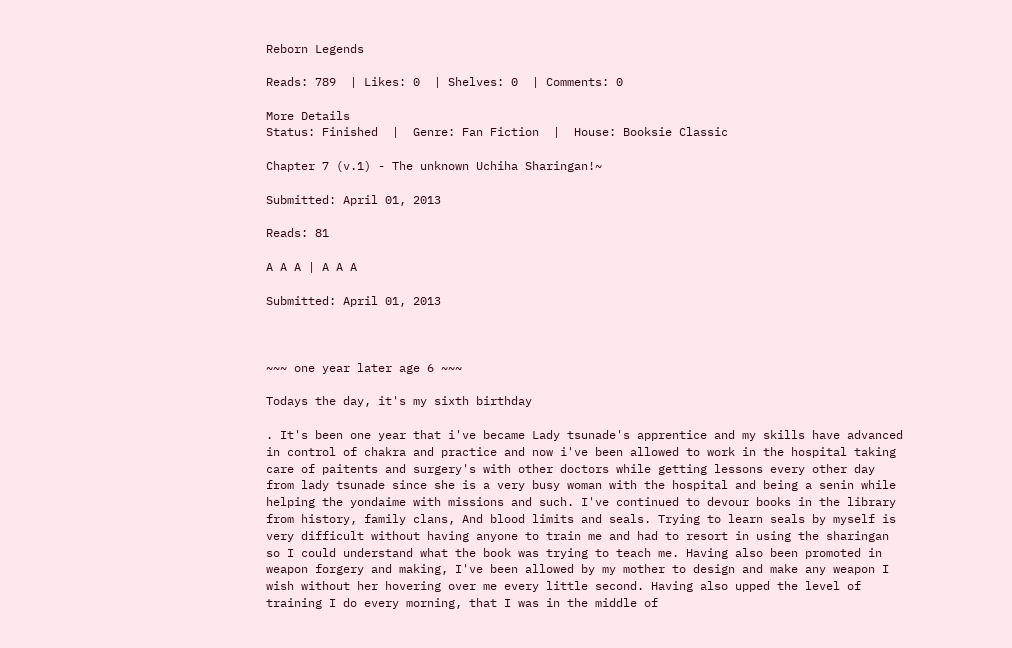Reborn Legends

Reads: 789  | Likes: 0  | Shelves: 0  | Comments: 0

More Details
Status: Finished  |  Genre: Fan Fiction  |  House: Booksie Classic

Chapter 7 (v.1) - The unknown Uchiha Sharingan!~

Submitted: April 01, 2013

Reads: 81

A A A | A A A

Submitted: April 01, 2013



~~~ one year later age 6 ~~~

Todays the day, it's my sixth birthday

. It's been one year that i've became Lady tsunade's apprentice and my skills have advanced in control of chakra and practice and now i've been allowed to work in the hospital taking care of paitents and surgery's with other doctors while getting lessons every other day from lady tsunade since she is a very busy woman with the hospital and being a senin while helping the yondaime with missions and such. I've continued to devour books in the library from history, family clans, And blood limits and seals. Trying to learn seals by myself is very difficult without having anyone to train me and had to resort in using the sharingan so I could understand what the book was trying to teach me. Having also been promoted in weapon forgery and making, I've been allowed by my mother to design and make any weapon I wish without her hovering over me every little second. Having also upped the level of training I do every morning, that I was in the middle of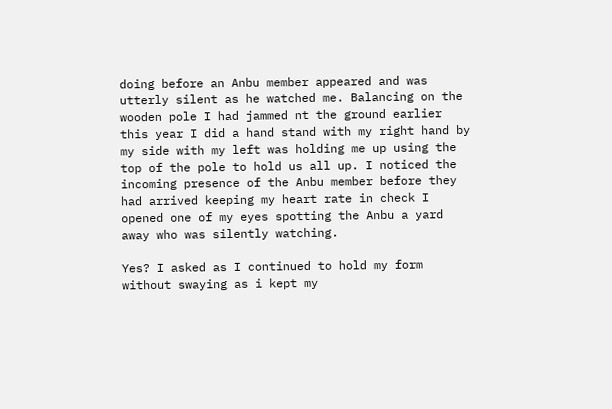doing before an Anbu member appeared and was utterly silent as he watched me. Balancing on the wooden pole I had jammed nt the ground earlier this year I did a hand stand with my right hand by my side with my left was holding me up using the top of the pole to hold us all up. I noticed the incoming presence of the Anbu member before they had arrived keeping my heart rate in check I opened one of my eyes spotting the Anbu a yard away who was silently watching.

Yes? I asked as I continued to hold my form without swaying as i kept my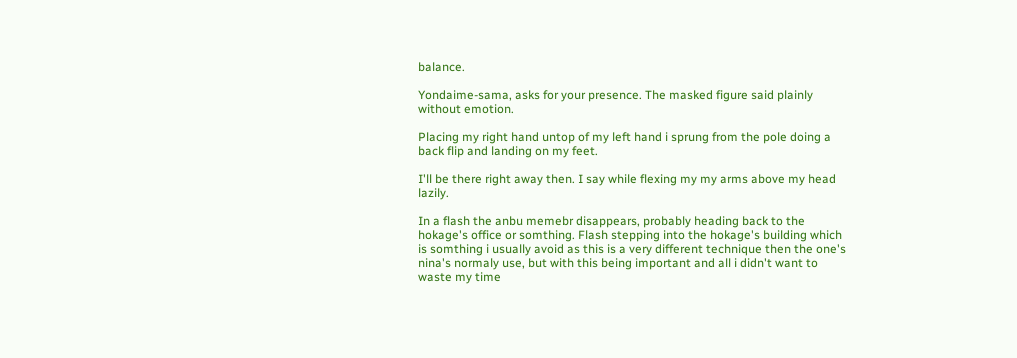balance.

Yondaime-sama, asks for your presence. The masked figure said plainly without emotion.

Placing my right hand untop of my left hand i sprung from the pole doing a back flip and landing on my feet.

I'll be there right away then. I say while flexing my my arms above my head lazily.

In a flash the anbu memebr disappears, probably heading back to the hokage's office or somthing. Flash stepping into the hokage's building which is somthing i usually avoid as this is a very different technique then the one's nina's normaly use, but with this being important and all i didn't want to waste my time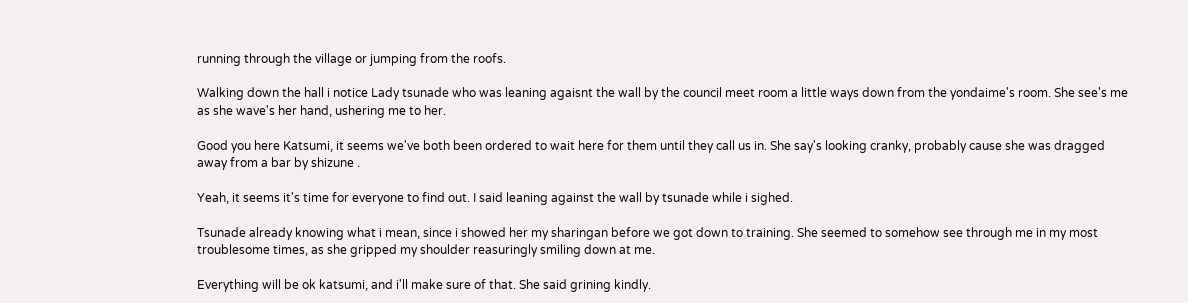running through the village or jumping from the roofs.

Walking down the hall i notice Lady tsunade who was leaning agaisnt the wall by the council meet room a little ways down from the yondaime's room. She see's me as she wave's her hand, ushering me to her.

Good you here Katsumi, it seems we've both been ordered to wait here for them until they call us in. She say's looking cranky, probably cause she was dragged away from a bar by shizune .

Yeah, it seems it's time for everyone to find out. I said leaning against the wall by tsunade while i sighed.

Tsunade already knowing what i mean, since i showed her my sharingan before we got down to training. She seemed to somehow see through me in my most troublesome times, as she gripped my shoulder reasuringly smiling down at me.

Everything will be ok katsumi, and i'll make sure of that. She said grining kindly.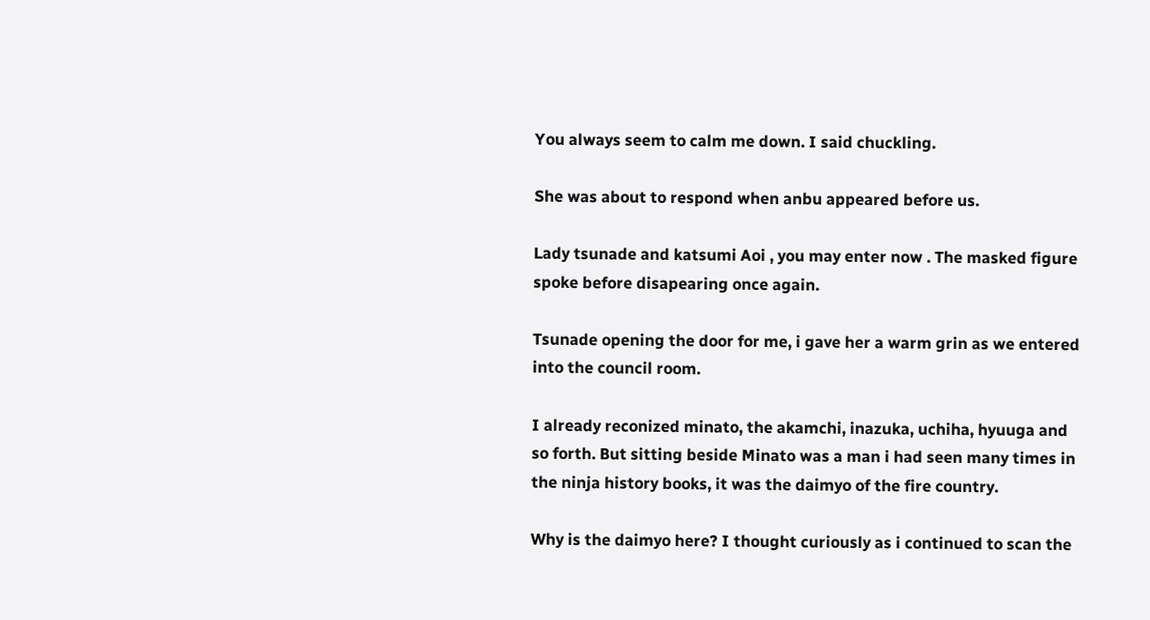You always seem to calm me down. I said chuckling.

She was about to respond when anbu appeared before us.

Lady tsunade and katsumi Aoi , you may enter now . The masked figure spoke before disapearing once again.

Tsunade opening the door for me, i gave her a warm grin as we entered into the council room.

I already reconized minato, the akamchi, inazuka, uchiha, hyuuga and so forth. But sitting beside Minato was a man i had seen many times in the ninja history books, it was the daimyo of the fire country.

Why is the daimyo here? I thought curiously as i continued to scan the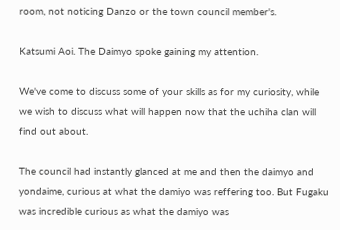room, not noticing Danzo or the town council member's.

Katsumi Aoi. The Daimyo spoke gaining my attention.

We've come to discuss some of your skills as for my curiosity, while we wish to discuss what will happen now that the uchiha clan will find out about.

The council had instantly glanced at me and then the daimyo and yondaime, curious at what the damiyo was reffering too. But Fugaku was incredible curious as what the damiyo was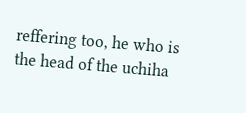reffering too, he who is the head of the uchiha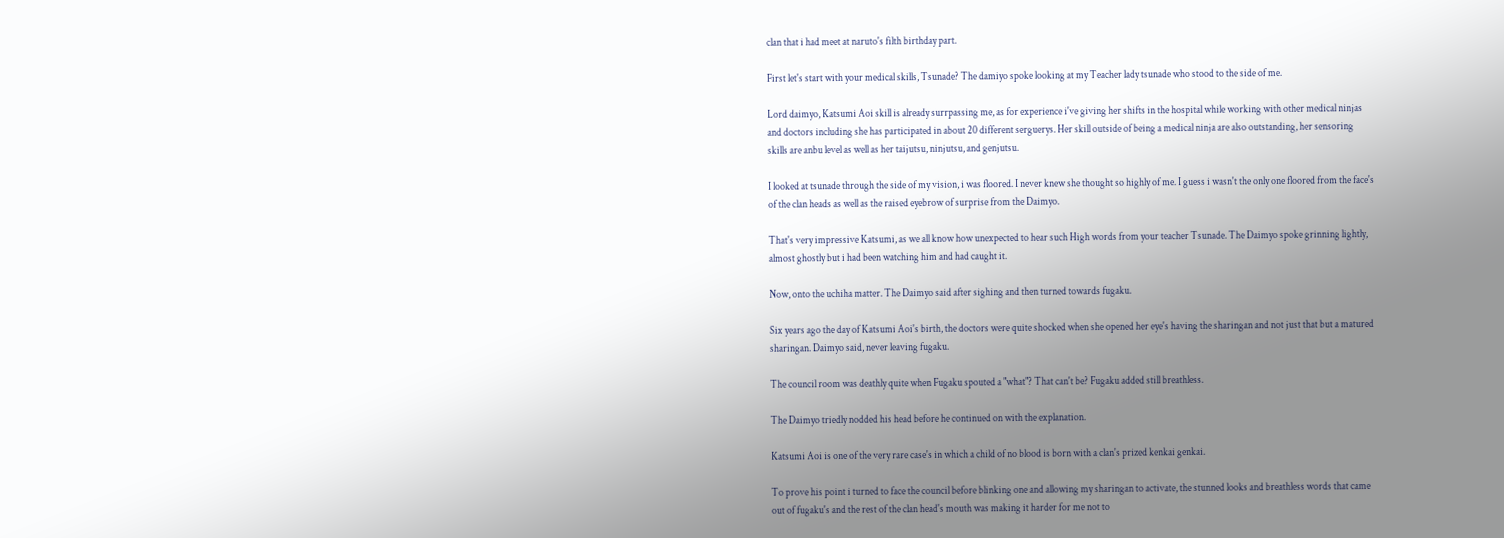clan that i had meet at naruto's filth birthday part.

First let's start with your medical skills, Tsunade? The damiyo spoke looking at my Teacher lady tsunade who stood to the side of me.

Lord daimyo, Katsumi Aoi skill is already surrpassing me, as for experience i've giving her shifts in the hospital while working with other medical ninjas and doctors including she has participated in about 20 different serguerys. Her skill outside of being a medical ninja are also outstanding, her sensoring skills are anbu level as well as her taijutsu, ninjutsu, and genjutsu.

I looked at tsunade through the side of my vision, i was floored. I never knew she thought so highly of me. I guess i wasn't the only one floored from the face's of the clan heads as well as the raised eyebrow of surprise from the Daimyo.

That's very impressive Katsumi, as we all know how unexpected to hear such High words from your teacher Tsunade. The Daimyo spoke grinning lightly, almost ghostly but i had been watching him and had caught it.

Now, onto the uchiha matter. The Daimyo said after sighing and then turned towards fugaku.

Six years ago the day of Katsumi Aoi's birth, the doctors were quite shocked when she opened her eye's having the sharingan and not just that but a matured sharingan. Daimyo said, never leaving fugaku.

The council room was deathly quite when Fugaku spouted a "what"? That can't be? Fugaku added still breathless.

The Daimyo triedly nodded his head before he continued on with the explanation.

Katsumi Aoi is one of the very rare case's in which a child of no blood is born with a clan's prized kenkai genkai.

To prove his point i turned to face the council before blinking one and allowing my sharingan to activate, the stunned looks and breathless words that came out of fugaku's and the rest of the clan head's mouth was making it harder for me not to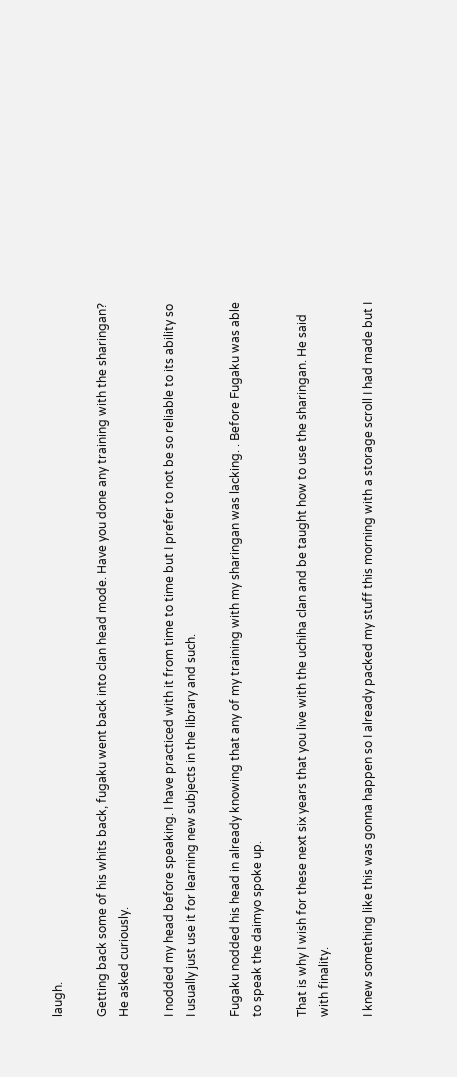laugh.

Getting back some of his whits back, fugaku went back into clan head mode. Have you done any training with the sharingan? He asked curiously.

I nodded my head before speaking. I have practiced with it from time to time but I prefer to not be so reliable to its ability so I usually just use it for learning new subjects in the library and such.

Fugaku nodded his head in already knowing that any of my training with my sharingan was lacking. . Before Fugaku was able to speak the daimyo spoke up.

That is why I wish for these next six years that you live with the uchiha clan and be taught how to use the sharingan. He said with finality.

I knew something like this was gonna happen so I already packed my stuff this morning with a storage scroll I had made but I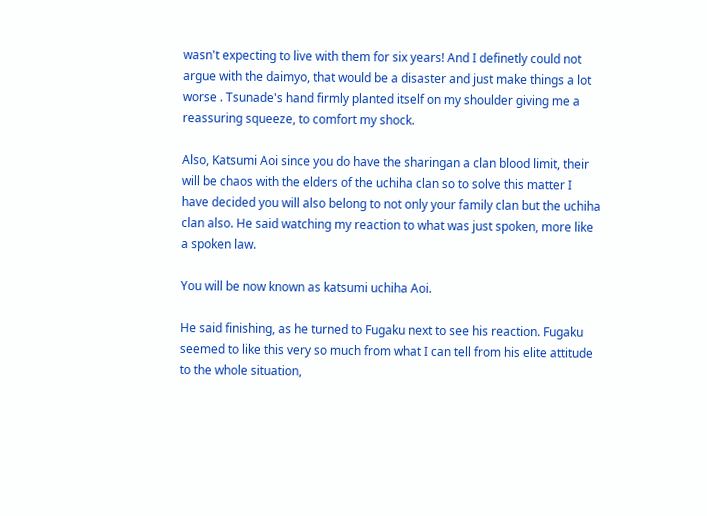wasn't expecting to live with them for six years! And I definetly could not argue with the daimyo, that would be a disaster and just make things a lot worse . Tsunade's hand firmly planted itself on my shoulder giving me a reassuring squeeze, to comfort my shock.

Also, Katsumi Aoi since you do have the sharingan a clan blood limit, their will be chaos with the elders of the uchiha clan so to solve this matter I have decided you will also belong to not only your family clan but the uchiha clan also. He said watching my reaction to what was just spoken, more like a spoken law.

You will be now known as katsumi uchiha Aoi.

He said finishing, as he turned to Fugaku next to see his reaction. Fugaku seemed to like this very so much from what I can tell from his elite attitude to the whole situation,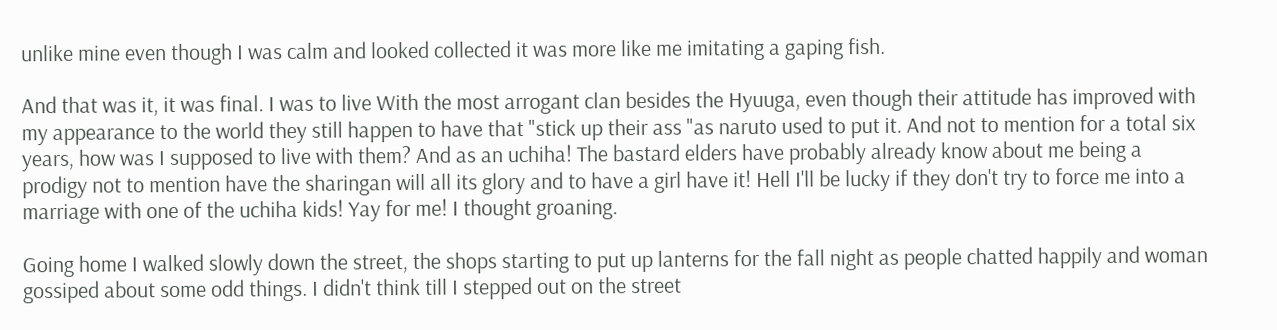unlike mine even though I was calm and looked collected it was more like me imitating a gaping fish.

And that was it, it was final. I was to live With the most arrogant clan besides the Hyuuga, even though their attitude has improved with my appearance to the world they still happen to have that "stick up their ass "as naruto used to put it. And not to mention for a total six years, how was I supposed to live with them? And as an uchiha! The bastard elders have probably already know about me being a prodigy not to mention have the sharingan will all its glory and to have a girl have it! Hell I'll be lucky if they don't try to force me into a marriage with one of the uchiha kids! Yay for me! I thought groaning.

Going home I walked slowly down the street, the shops starting to put up lanterns for the fall night as people chatted happily and woman gossiped about some odd things. I didn't think till I stepped out on the street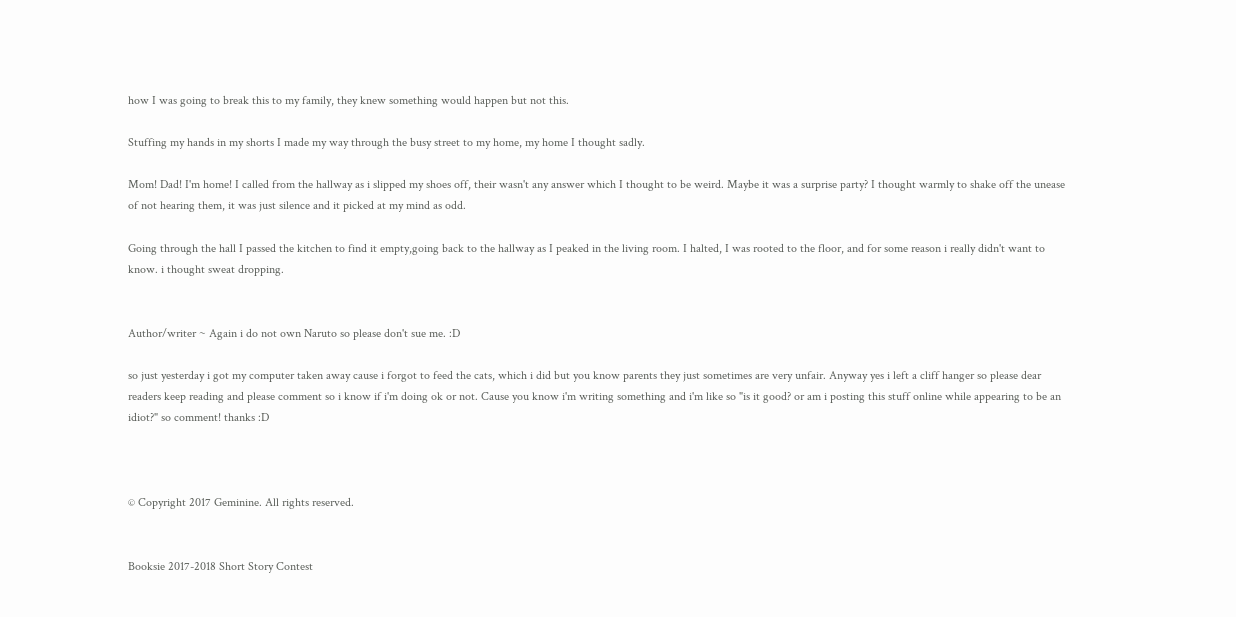how I was going to break this to my family, they knew something would happen but not this.

Stuffing my hands in my shorts I made my way through the busy street to my home, my home I thought sadly.

Mom! Dad! I'm home! I called from the hallway as i slipped my shoes off, their wasn't any answer which I thought to be weird. Maybe it was a surprise party? I thought warmly to shake off the unease of not hearing them, it was just silence and it picked at my mind as odd.

Going through the hall I passed the kitchen to find it empty,going back to the hallway as I peaked in the living room. I halted, I was rooted to the floor, and for some reason i really didn't want to know. i thought sweat dropping.


Author/writer ~ Again i do not own Naruto so please don't sue me. :D

so just yesterday i got my computer taken away cause i forgot to feed the cats, which i did but you know parents they just sometimes are very unfair. Anyway yes i left a cliff hanger so please dear readers keep reading and please comment so i know if i'm doing ok or not. Cause you know i'm writing something and i'm like so "is it good? or am i posting this stuff online while appearing to be an idiot?" so comment! thanks :D



© Copyright 2017 Geminine. All rights reserved.


Booksie 2017-2018 Short Story Contest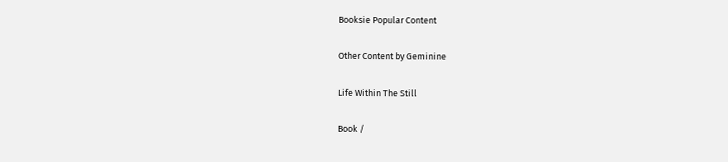Booksie Popular Content

Other Content by Geminine

Life Within The Still

Book /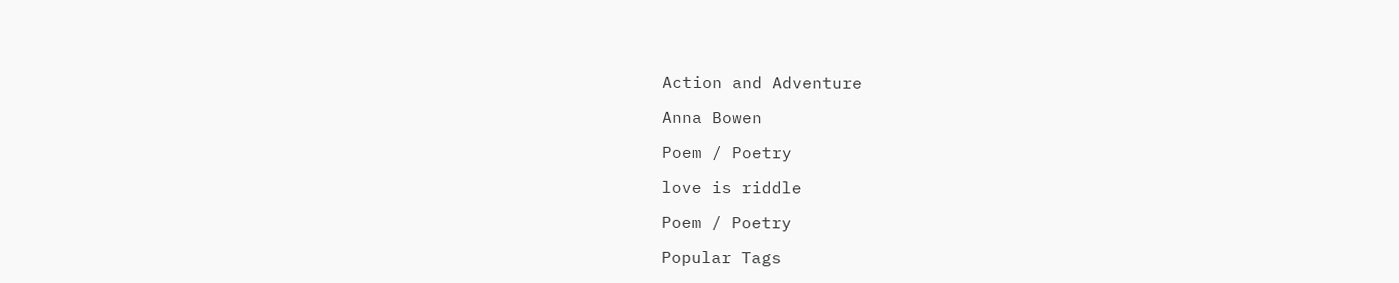Action and Adventure

Anna Bowen

Poem / Poetry

love is riddle

Poem / Poetry

Popular Tags